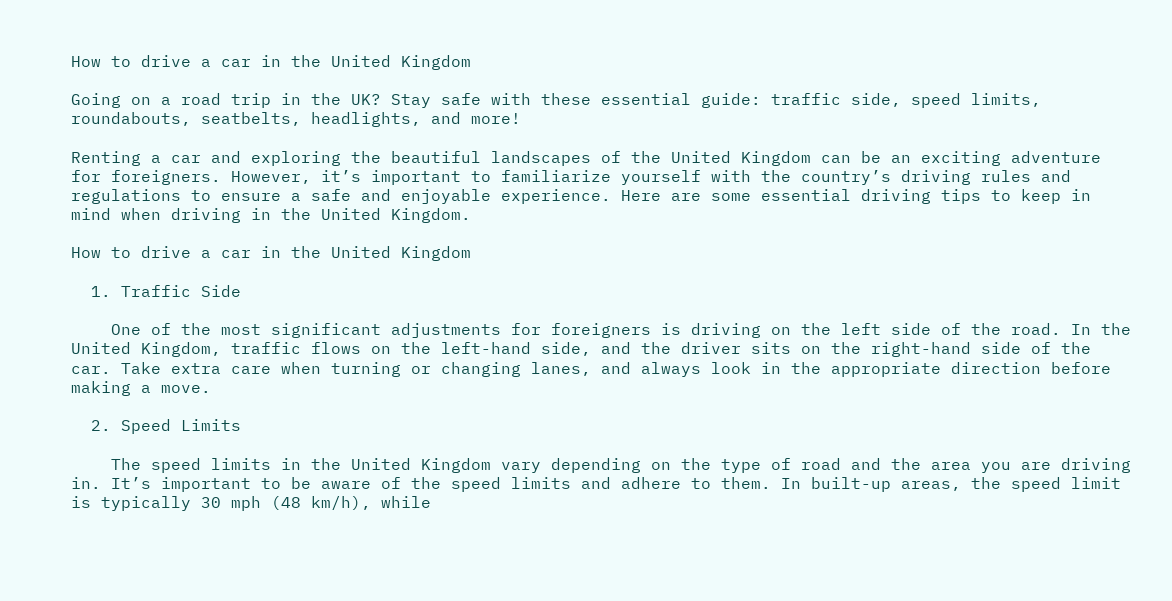How to drive a car in the United Kingdom

Going on a road trip in the UK? Stay safe with these essential guide: traffic side, speed limits, roundabouts, seatbelts, headlights, and more!

Renting a car and exploring the beautiful landscapes of the United Kingdom can be an exciting adventure for foreigners. However, it’s important to familiarize yourself with the country’s driving rules and regulations to ensure a safe and enjoyable experience. Here are some essential driving tips to keep in mind when driving in the United Kingdom.

How to drive a car in the United Kingdom

  1. Traffic Side

    One of the most significant adjustments for foreigners is driving on the left side of the road. In the United Kingdom, traffic flows on the left-hand side, and the driver sits on the right-hand side of the car. Take extra care when turning or changing lanes, and always look in the appropriate direction before making a move.

  2. Speed Limits

    The speed limits in the United Kingdom vary depending on the type of road and the area you are driving in. It’s important to be aware of the speed limits and adhere to them. In built-up areas, the speed limit is typically 30 mph (48 km/h), while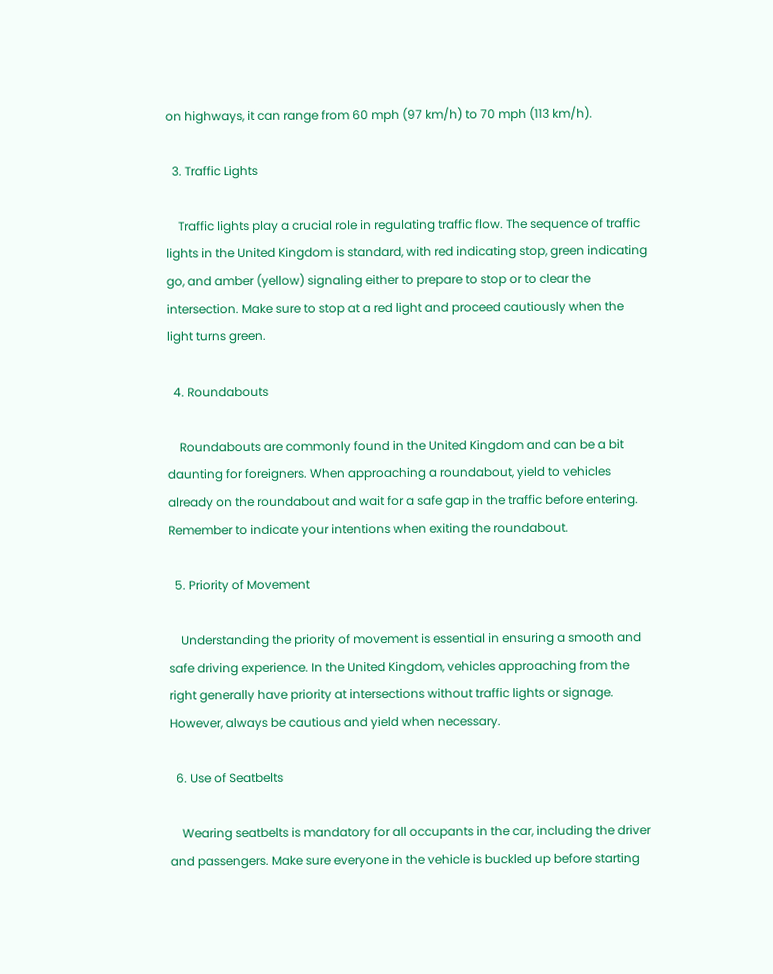on highways, it can range from 60 mph (97 km/h) to 70 mph (113 km/h).

  3. Traffic Lights

    Traffic lights play a crucial role in regulating traffic flow. The sequence of traffic lights in the United Kingdom is standard, with red indicating stop, green indicating go, and amber (yellow) signaling either to prepare to stop or to clear the intersection. Make sure to stop at a red light and proceed cautiously when the light turns green.

  4. Roundabouts

    Roundabouts are commonly found in the United Kingdom and can be a bit daunting for foreigners. When approaching a roundabout, yield to vehicles already on the roundabout and wait for a safe gap in the traffic before entering. Remember to indicate your intentions when exiting the roundabout.

  5. Priority of Movement

    Understanding the priority of movement is essential in ensuring a smooth and safe driving experience. In the United Kingdom, vehicles approaching from the right generally have priority at intersections without traffic lights or signage. However, always be cautious and yield when necessary.

  6. Use of Seatbelts

    Wearing seatbelts is mandatory for all occupants in the car, including the driver and passengers. Make sure everyone in the vehicle is buckled up before starting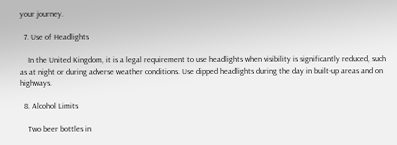your journey.

  7. Use of Headlights

    In the United Kingdom, it is a legal requirement to use headlights when visibility is significantly reduced, such as at night or during adverse weather conditions. Use dipped headlights during the day in built-up areas and on highways.

  8. Alcohol Limits

    Two beer bottles in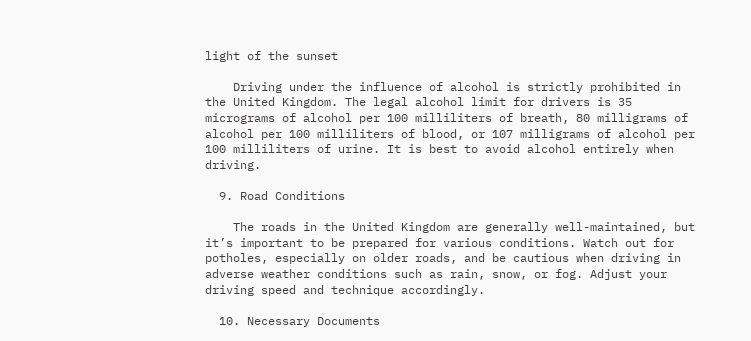light of the sunset

    Driving under the influence of alcohol is strictly prohibited in the United Kingdom. The legal alcohol limit for drivers is 35 micrograms of alcohol per 100 milliliters of breath, 80 milligrams of alcohol per 100 milliliters of blood, or 107 milligrams of alcohol per 100 milliliters of urine. It is best to avoid alcohol entirely when driving.

  9. Road Conditions

    The roads in the United Kingdom are generally well-maintained, but it’s important to be prepared for various conditions. Watch out for potholes, especially on older roads, and be cautious when driving in adverse weather conditions such as rain, snow, or fog. Adjust your driving speed and technique accordingly.

  10. Necessary Documents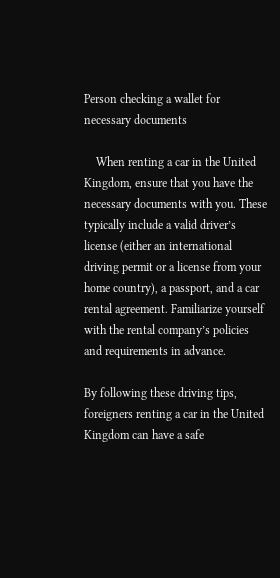Person checking a wallet for necessary documents

    When renting a car in the United Kingdom, ensure that you have the necessary documents with you. These typically include a valid driver’s license (either an international driving permit or a license from your home country), a passport, and a car rental agreement. Familiarize yourself with the rental company’s policies and requirements in advance.

By following these driving tips, foreigners renting a car in the United Kingdom can have a safe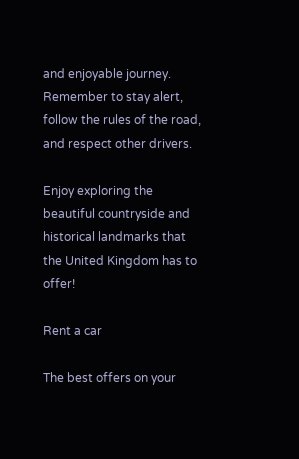and enjoyable journey. Remember to stay alert, follow the rules of the road, and respect other drivers.

Enjoy exploring the beautiful countryside and historical landmarks that the United Kingdom has to offer!

Rent a car

The best offers on your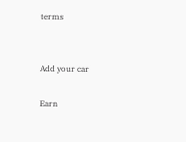terms


Add your car

Earn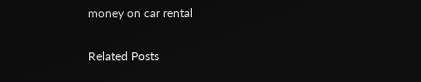money on car rental

Related Posts